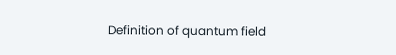Definition of quantum field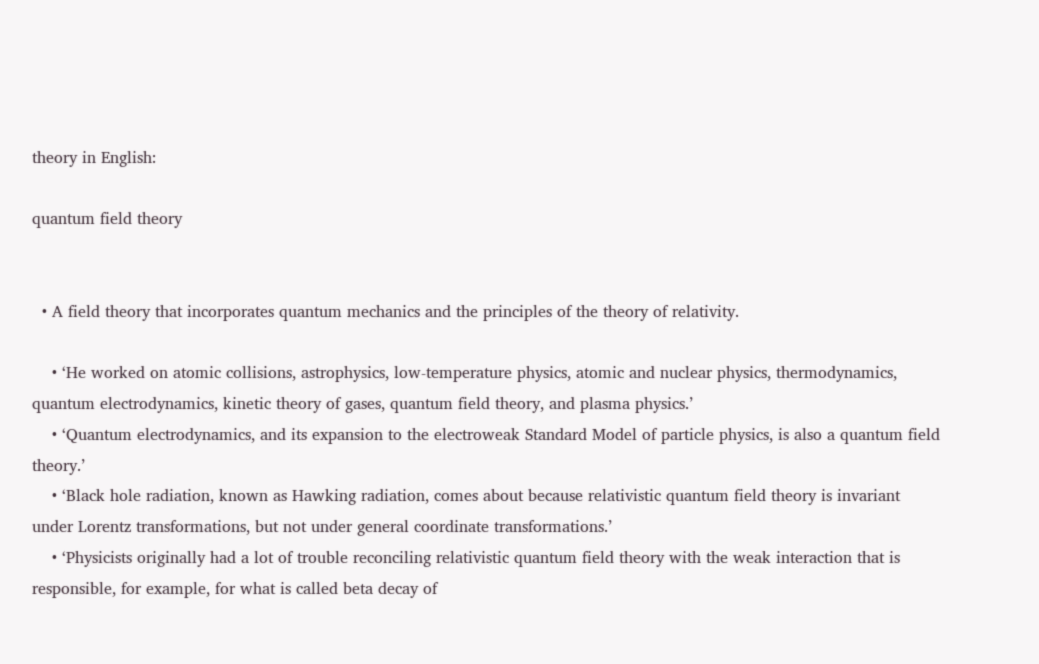theory in English:

quantum field theory


  • A field theory that incorporates quantum mechanics and the principles of the theory of relativity.

    • ‘He worked on atomic collisions, astrophysics, low-temperature physics, atomic and nuclear physics, thermodynamics, quantum electrodynamics, kinetic theory of gases, quantum field theory, and plasma physics.’
    • ‘Quantum electrodynamics, and its expansion to the electroweak Standard Model of particle physics, is also a quantum field theory.’
    • ‘Black hole radiation, known as Hawking radiation, comes about because relativistic quantum field theory is invariant under Lorentz transformations, but not under general coordinate transformations.’
    • ‘Physicists originally had a lot of trouble reconciling relativistic quantum field theory with the weak interaction that is responsible, for example, for what is called beta decay of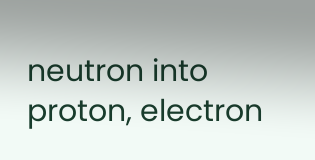neutron into proton, electron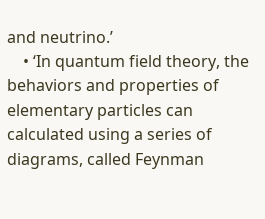and neutrino.’
    • ‘In quantum field theory, the behaviors and properties of elementary particles can calculated using a series of diagrams, called Feynman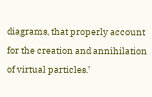diagrams, that properly account for the creation and annihilation of virtual particles.’